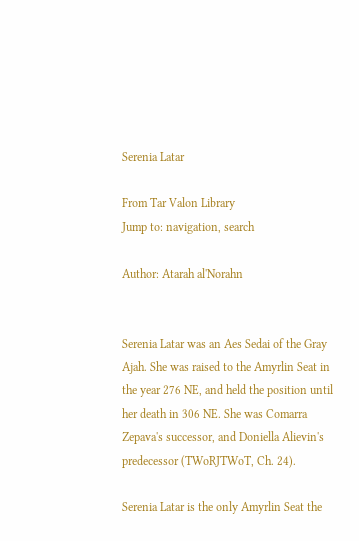Serenia Latar

From Tar Valon Library
Jump to: navigation, search

Author: Atarah al'Norahn


Serenia Latar was an Aes Sedai of the Gray Ajah. She was raised to the Amyrlin Seat in the year 276 NE, and held the position until her death in 306 NE. She was Comarra Zepava's successor, and Doniella Alievin's predecessor (TWoRJTWoT, Ch. 24).

Serenia Latar is the only Amyrlin Seat the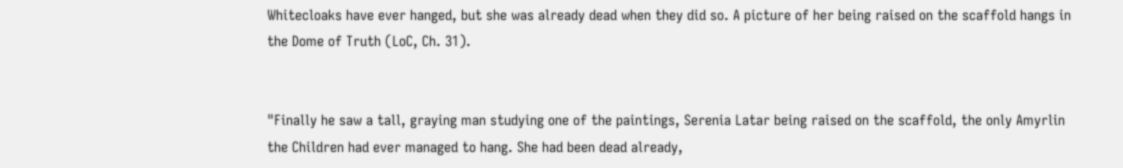Whitecloaks have ever hanged, but she was already dead when they did so. A picture of her being raised on the scaffold hangs in the Dome of Truth (LoC, Ch. 31).


"Finally he saw a tall, graying man studying one of the paintings, Serenia Latar being raised on the scaffold, the only Amyrlin the Children had ever managed to hang. She had been dead already,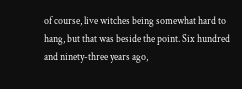of course, live witches being somewhat hard to hang, but that was beside the point. Six hundred and ninety-three years ago,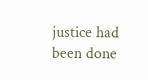justice had been done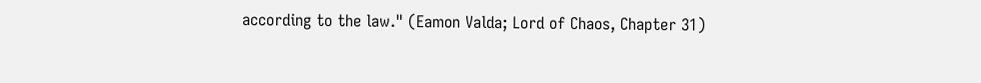according to the law." (Eamon Valda; Lord of Chaos, Chapter 31)